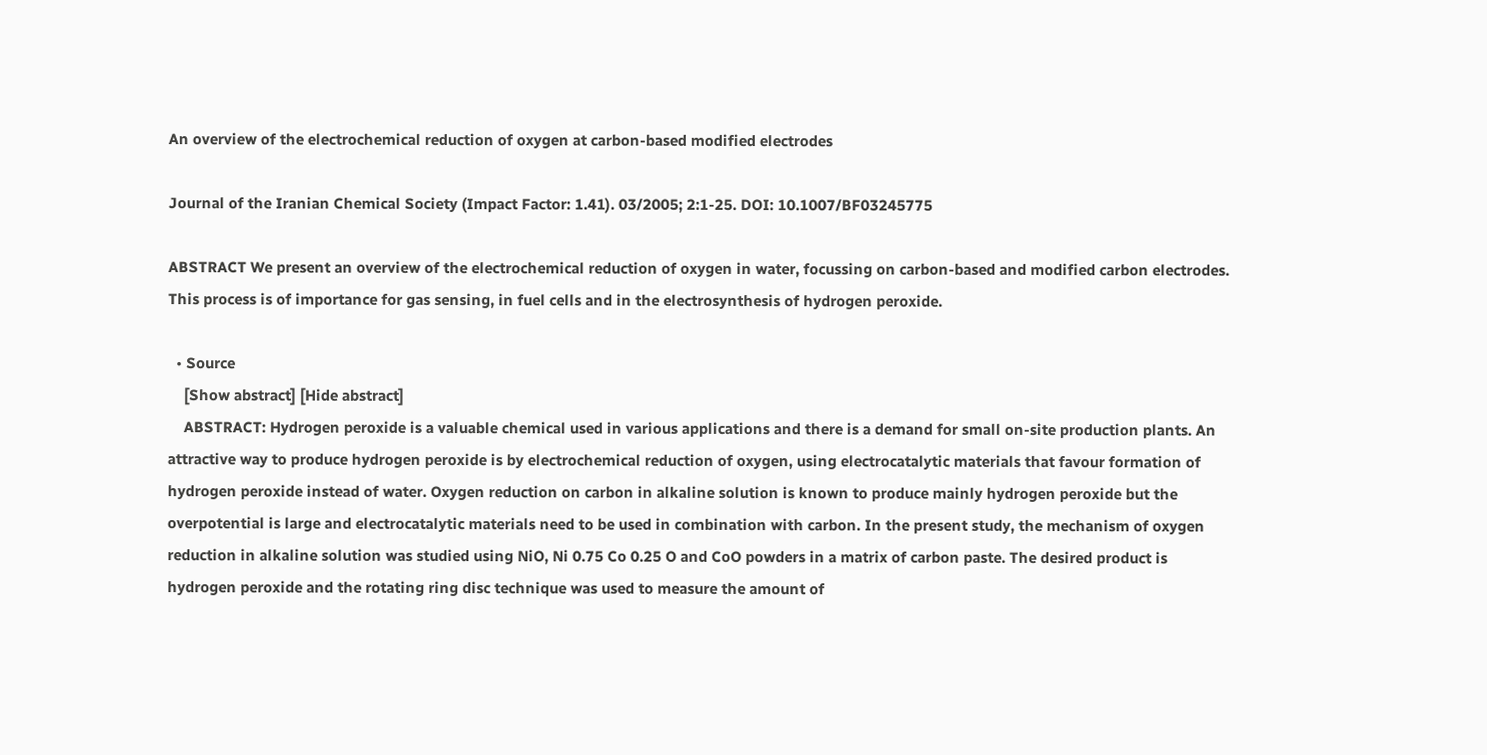An overview of the electrochemical reduction of oxygen at carbon-based modified electrodes

Journal of the Iranian Chemical Society (Impact Factor: 1.41). 03/2005; 2:1-25. DOI: 10.1007/BF03245775

ABSTRACT We present an overview of the electrochemical reduction of oxygen in water, focussing on carbon-based and modified carbon electrodes. This process is of importance for gas sensing, in fuel cells and in the electrosynthesis of hydrogen peroxide.

  • Source
    [Show abstract] [Hide abstract]
    ABSTRACT: Hydrogen peroxide is a valuable chemical used in various applications and there is a demand for small on-site production plants. An attractive way to produce hydrogen peroxide is by electrochemical reduction of oxygen, using electrocatalytic materials that favour formation of hydrogen peroxide instead of water. Oxygen reduction on carbon in alkaline solution is known to produce mainly hydrogen peroxide but the overpotential is large and electrocatalytic materials need to be used in combination with carbon. In the present study, the mechanism of oxygen reduction in alkaline solution was studied using NiO, Ni 0.75 Co 0.25 O and CoO powders in a matrix of carbon paste. The desired product is hydrogen peroxide and the rotating ring disc technique was used to measure the amount of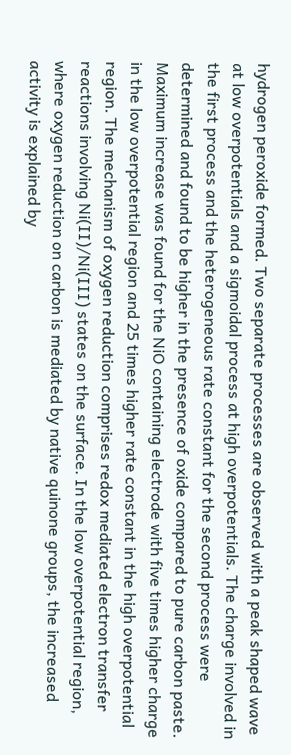hydrogen peroxide formed. Two separate processes are observed with a peak shaped wave at low overpotentials and a sigmoidal process at high overpotentials. The charge involved in the first process and the heterogeneous rate constant for the second process were determined and found to be higher in the presence of oxide compared to pure carbon paste. Maximum increase was found for the NiO containing electrode with five times higher charge in the low overpotential region and 25 times higher rate constant in the high overpotential region. The mechanism of oxygen reduction comprises redox mediated electron transfer reactions involving Ni(II)/Ni(III) states on the surface. In the low overpotential region, where oxygen reduction on carbon is mediated by native quinone groups, the increased activity is explained by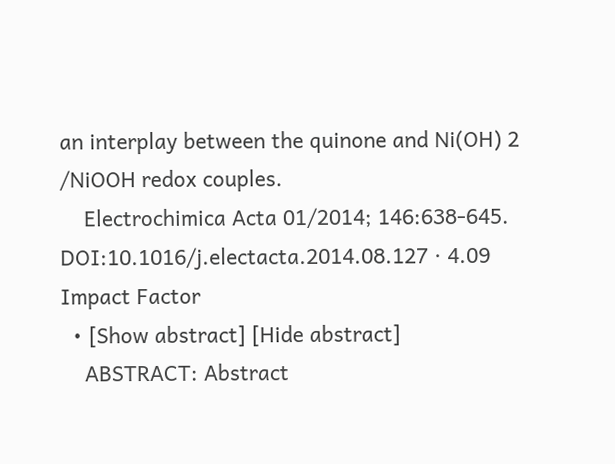an interplay between the quinone and Ni(OH) 2 /NiOOH redox couples.
    Electrochimica Acta 01/2014; 146:638-645. DOI:10.1016/j.electacta.2014.08.127 · 4.09 Impact Factor
  • [Show abstract] [Hide abstract]
    ABSTRACT: Abstract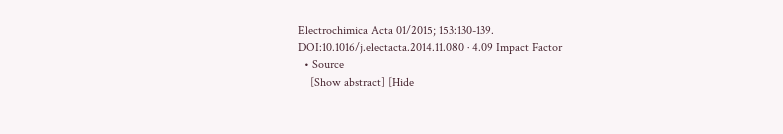Electrochimica Acta 01/2015; 153:130-139. DOI:10.1016/j.electacta.2014.11.080 · 4.09 Impact Factor
  • Source
    [Show abstract] [Hide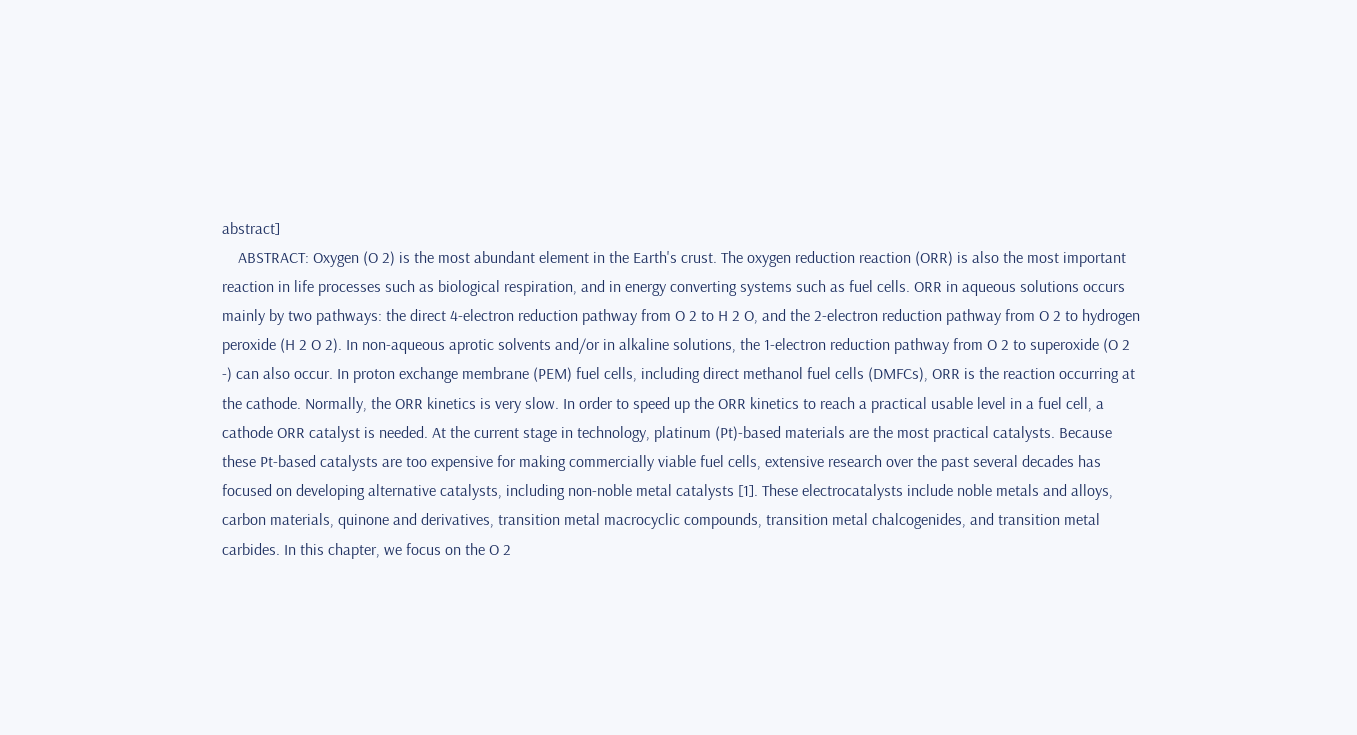abstract]
    ABSTRACT: Oxygen (O 2) is the most abundant element in the Earth's crust. The oxygen reduction reaction (ORR) is also the most important reaction in life processes such as biological respiration, and in energy converting systems such as fuel cells. ORR in aqueous solutions occurs mainly by two pathways: the direct 4-electron reduction pathway from O 2 to H 2 O, and the 2-electron reduction pathway from O 2 to hydrogen peroxide (H 2 O 2). In non-aqueous aprotic solvents and/or in alkaline solutions, the 1-electron reduction pathway from O 2 to superoxide (O 2 -) can also occur. In proton exchange membrane (PEM) fuel cells, including direct methanol fuel cells (DMFCs), ORR is the reaction occurring at the cathode. Normally, the ORR kinetics is very slow. In order to speed up the ORR kinetics to reach a practical usable level in a fuel cell, a cathode ORR catalyst is needed. At the current stage in technology, platinum (Pt)-based materials are the most practical catalysts. Because these Pt-based catalysts are too expensive for making commercially viable fuel cells, extensive research over the past several decades has focused on developing alternative catalysts, including non-noble metal catalysts [1]. These electrocatalysts include noble metals and alloys, carbon materials, quinone and derivatives, transition metal macrocyclic compounds, transition metal chalcogenides, and transition metal carbides. In this chapter, we focus on the O 2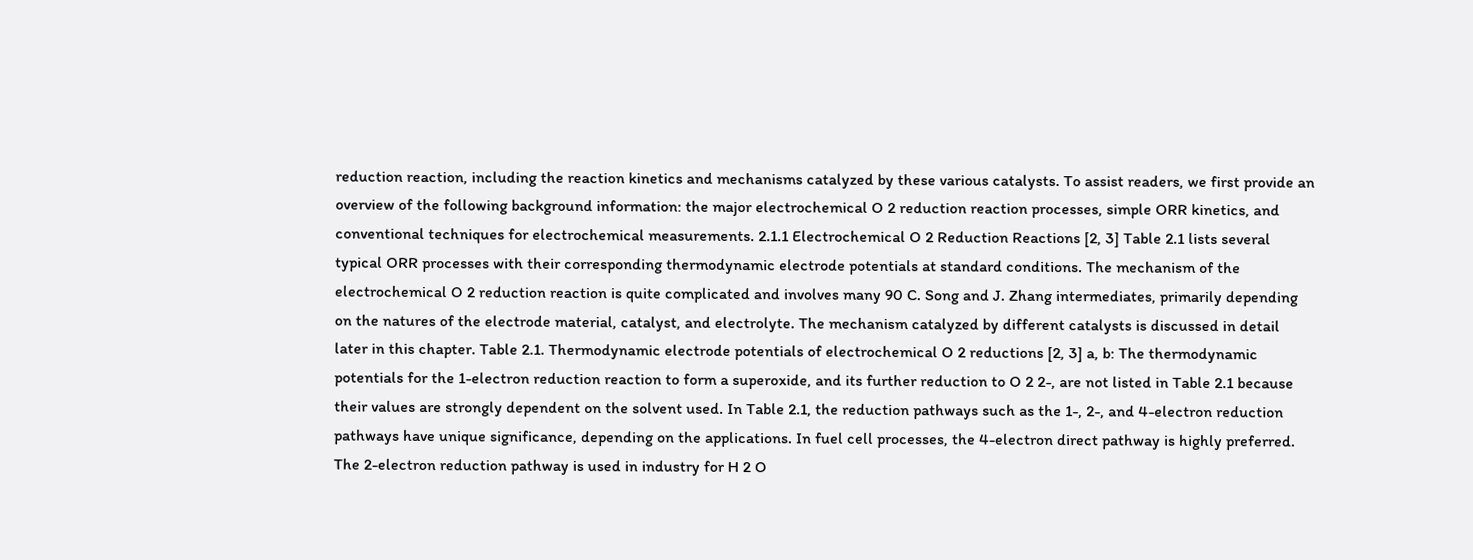reduction reaction, including the reaction kinetics and mechanisms catalyzed by these various catalysts. To assist readers, we first provide an overview of the following background information: the major electrochemical O 2 reduction reaction processes, simple ORR kinetics, and conventional techniques for electrochemical measurements. 2.1.1 Electrochemical O 2 Reduction Reactions [2, 3] Table 2.1 lists several typical ORR processes with their corresponding thermodynamic electrode potentials at standard conditions. The mechanism of the electrochemical O 2 reduction reaction is quite complicated and involves many 90 C. Song and J. Zhang intermediates, primarily depending on the natures of the electrode material, catalyst, and electrolyte. The mechanism catalyzed by different catalysts is discussed in detail later in this chapter. Table 2.1. Thermodynamic electrode potentials of electrochemical O 2 reductions [2, 3] a, b: The thermodynamic potentials for the 1-electron reduction reaction to form a superoxide, and its further reduction to O 2 2-, are not listed in Table 2.1 because their values are strongly dependent on the solvent used. In Table 2.1, the reduction pathways such as the 1-, 2-, and 4-electron reduction pathways have unique significance, depending on the applications. In fuel cell processes, the 4-electron direct pathway is highly preferred. The 2-electron reduction pathway is used in industry for H 2 O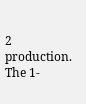2 production. The 1-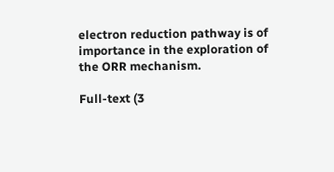electron reduction pathway is of importance in the exploration of the ORR mechanism.

Full-text (3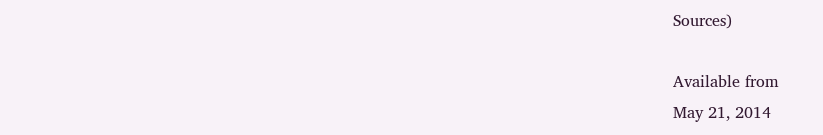Sources)

Available from
May 21, 2014